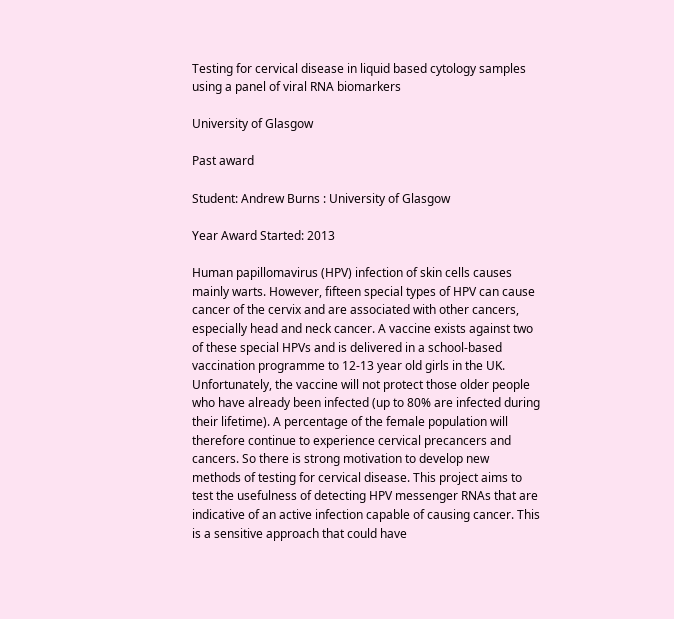Testing for cervical disease in liquid based cytology samples using a panel of viral RNA biomarkers

University of Glasgow

Past award

Student: Andrew Burns : University of Glasgow

Year Award Started: 2013

Human papillomavirus (HPV) infection of skin cells causes mainly warts. However, fifteen special types of HPV can cause cancer of the cervix and are associated with other cancers, especially head and neck cancer. A vaccine exists against two of these special HPVs and is delivered in a school-based vaccination programme to 12-13 year old girls in the UK. Unfortunately, the vaccine will not protect those older people who have already been infected (up to 80% are infected during their lifetime). A percentage of the female population will therefore continue to experience cervical precancers and cancers. So there is strong motivation to develop new methods of testing for cervical disease. This project aims to test the usefulness of detecting HPV messenger RNAs that are indicative of an active infection capable of causing cancer. This is a sensitive approach that could have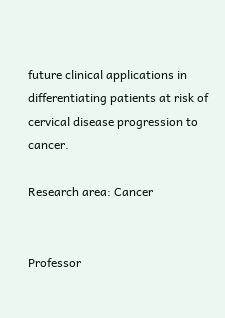future clinical applications in differentiating patients at risk of cervical disease progression to cancer.

Research area: Cancer


Professor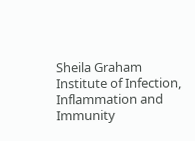Sheila Graham
Institute of Infection, Inflammation and Immunity